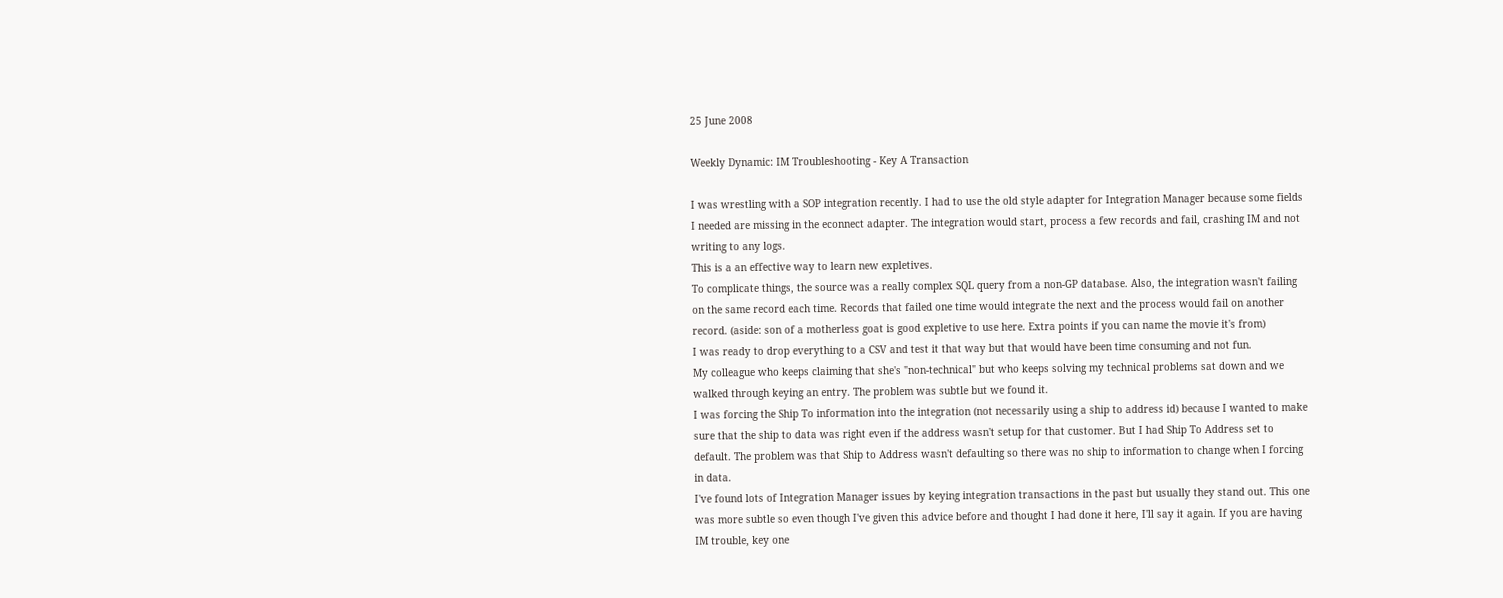25 June 2008

Weekly Dynamic: IM Troubleshooting - Key A Transaction

I was wrestling with a SOP integration recently. I had to use the old style adapter for Integration Manager because some fields I needed are missing in the econnect adapter. The integration would start, process a few records and fail, crashing IM and not writing to any logs.
This is a an effective way to learn new expletives.
To complicate things, the source was a really complex SQL query from a non-GP database. Also, the integration wasn't failing on the same record each time. Records that failed one time would integrate the next and the process would fail on another record. (aside: son of a motherless goat is good expletive to use here. Extra points if you can name the movie it's from)
I was ready to drop everything to a CSV and test it that way but that would have been time consuming and not fun.
My colleague who keeps claiming that she's "non-technical" but who keeps solving my technical problems sat down and we walked through keying an entry. The problem was subtle but we found it.
I was forcing the Ship To information into the integration (not necessarily using a ship to address id) because I wanted to make sure that the ship to data was right even if the address wasn't setup for that customer. But I had Ship To Address set to default. The problem was that Ship to Address wasn't defaulting so there was no ship to information to change when I forcing in data.
I've found lots of Integration Manager issues by keying integration transactions in the past but usually they stand out. This one was more subtle so even though I've given this advice before and thought I had done it here, I'll say it again. If you are having IM trouble, key one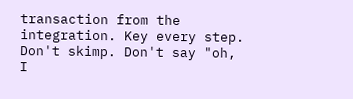transaction from the integration. Key every step. Don't skimp. Don't say "oh, I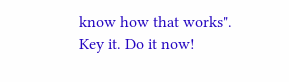know how that works". Key it. Do it now!